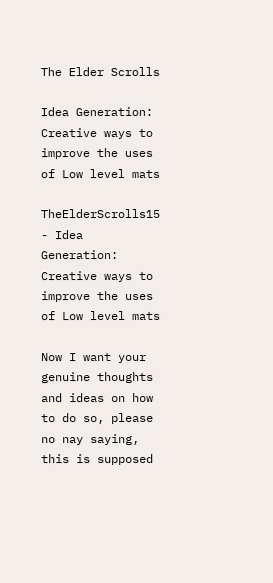The Elder Scrolls

Idea Generation: Creative ways to improve the uses of Low level mats

TheElderScrolls15 - Idea Generation: Creative ways to improve the uses of Low level mats

Now I want your genuine thoughts and ideas on how to do so, please no nay saying, this is supposed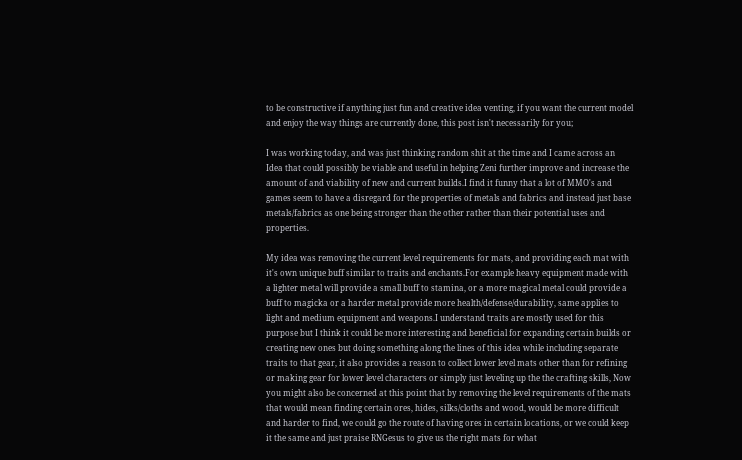to be constructive if anything just fun and creative idea venting, if you want the current model and enjoy the way things are currently done, this post isn't necessarily for you;

I was working today, and was just thinking random shit at the time and I came across an Idea that could possibly be viable and useful in helping Zeni further improve and increase the amount of and viability of new and current builds.I find it funny that a lot of MMO's and games seem to have a disregard for the properties of metals and fabrics and instead just base metals/fabrics as one being stronger than the other rather than their potential uses and properties.

My idea was removing the current level requirements for mats, and providing each mat with it's own unique buff similar to traits and enchants.For example heavy equipment made with a lighter metal will provide a small buff to stamina, or a more magical metal could provide a buff to magicka or a harder metal provide more health/defense/durability, same applies to light and medium equipment and weapons.I understand traits are mostly used for this purpose but I think it could be more interesting and beneficial for expanding certain builds or creating new ones but doing something along the lines of this idea while including separate traits to that gear, it also provides a reason to collect lower level mats other than for refining or making gear for lower level characters or simply just leveling up the the crafting skills, Now you might also be concerned at this point that by removing the level requirements of the mats that would mean finding certain ores, hides, silks/cloths and wood, would be more difficult and harder to find, we could go the route of having ores in certain locations, or we could keep it the same and just praise RNGesus to give us the right mats for what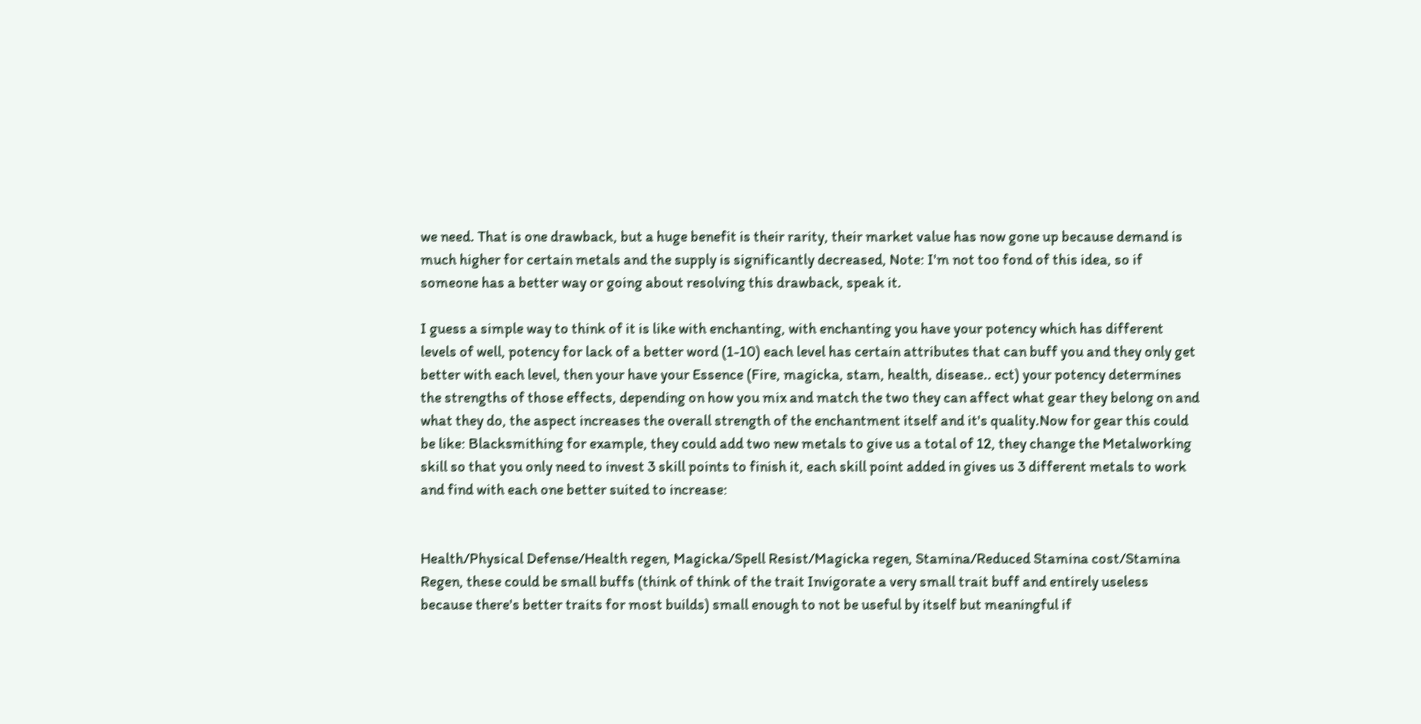we need. That is one drawback, but a huge benefit is their rarity, their market value has now gone up because demand is much higher for certain metals and the supply is significantly decreased, Note: I'm not too fond of this idea, so if someone has a better way or going about resolving this drawback, speak it.

I guess a simple way to think of it is like with enchanting, with enchanting you have your potency which has different levels of well, potency for lack of a better word (1-10) each level has certain attributes that can buff you and they only get better with each level, then your have your Essence (Fire, magicka, stam, health, disease.. ect) your potency determines the strengths of those effects, depending on how you mix and match the two they can affect what gear they belong on and what they do, the aspect increases the overall strength of the enchantment itself and it's quality.Now for gear this could be like: Blacksmithing for example, they could add two new metals to give us a total of 12, they change the Metalworking skill so that you only need to invest 3 skill points to finish it, each skill point added in gives us 3 different metals to work and find with each one better suited to increase:


Health/Physical Defense/Health regen, Magicka/Spell Resist/Magicka regen, Stamina/Reduced Stamina cost/Stamina Regen, these could be small buffs (think of think of the trait Invigorate a very small trait buff and entirely useless because there's better traits for most builds) small enough to not be useful by itself but meaningful if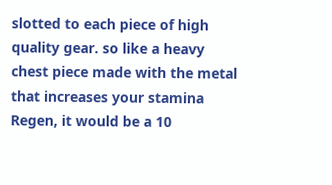slotted to each piece of high quality gear. so like a heavy chest piece made with the metal that increases your stamina Regen, it would be a 10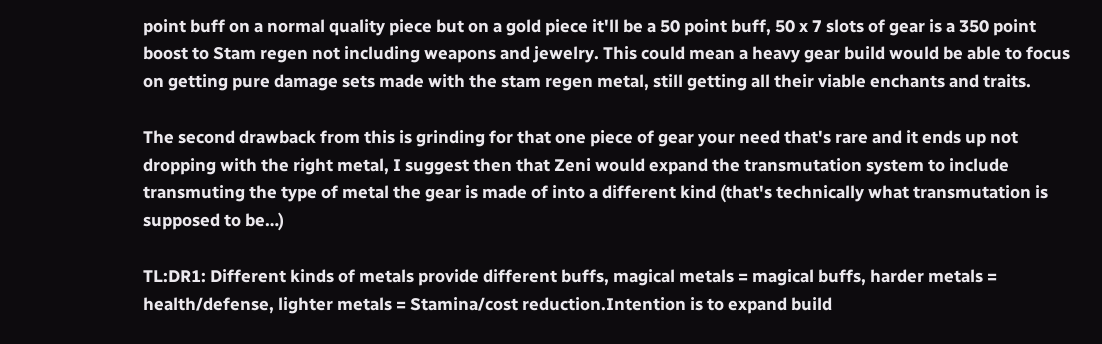point buff on a normal quality piece but on a gold piece it'll be a 50 point buff, 50 x 7 slots of gear is a 350 point boost to Stam regen not including weapons and jewelry. This could mean a heavy gear build would be able to focus on getting pure damage sets made with the stam regen metal, still getting all their viable enchants and traits.

The second drawback from this is grinding for that one piece of gear your need that's rare and it ends up not dropping with the right metal, I suggest then that Zeni would expand the transmutation system to include transmuting the type of metal the gear is made of into a different kind (that's technically what transmutation is supposed to be…)

TL:DR1: Different kinds of metals provide different buffs, magical metals = magical buffs, harder metals = health/defense, lighter metals = Stamina/cost reduction.Intention is to expand build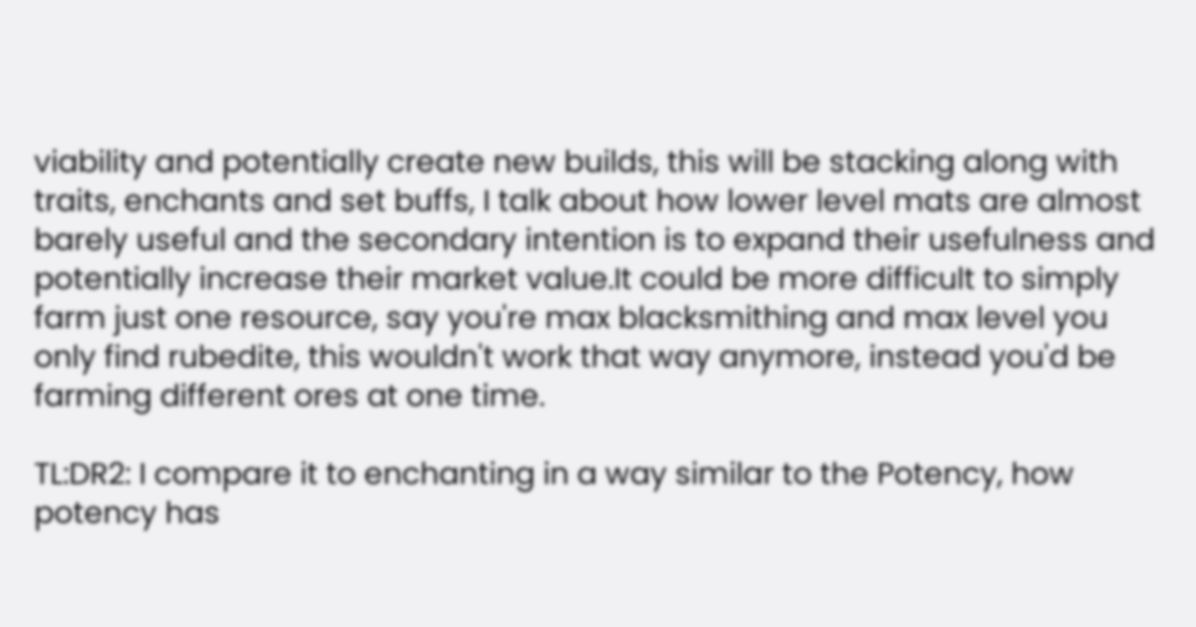viability and potentially create new builds, this will be stacking along with traits, enchants and set buffs, I talk about how lower level mats are almost barely useful and the secondary intention is to expand their usefulness and potentially increase their market value.It could be more difficult to simply farm just one resource, say you're max blacksmithing and max level you only find rubedite, this wouldn't work that way anymore, instead you'd be farming different ores at one time.

TL:DR2: I compare it to enchanting in a way similar to the Potency, how potency has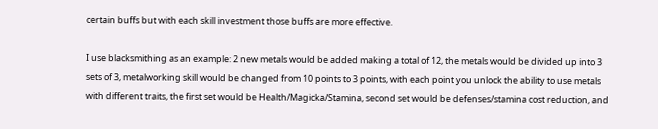certain buffs but with each skill investment those buffs are more effective.

I use blacksmithing as an example: 2 new metals would be added making a total of 12, the metals would be divided up into 3 sets of 3, metalworking skill would be changed from 10 points to 3 points, with each point you unlock the ability to use metals with different traits, the first set would be Health/Magicka/Stamina, second set would be defenses/stamina cost reduction, and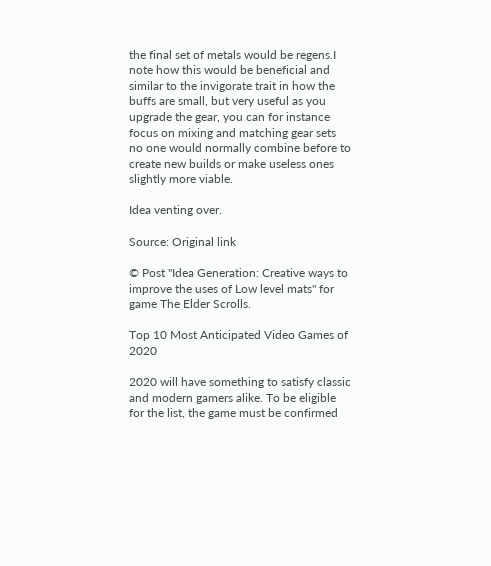the final set of metals would be regens.I note how this would be beneficial and similar to the invigorate trait in how the buffs are small, but very useful as you upgrade the gear, you can for instance focus on mixing and matching gear sets no one would normally combine before to create new builds or make useless ones slightly more viable.

Idea venting over.

Source: Original link

© Post "Idea Generation: Creative ways to improve the uses of Low level mats" for game The Elder Scrolls.

Top 10 Most Anticipated Video Games of 2020

2020 will have something to satisfy classic and modern gamers alike. To be eligible for the list, the game must be confirmed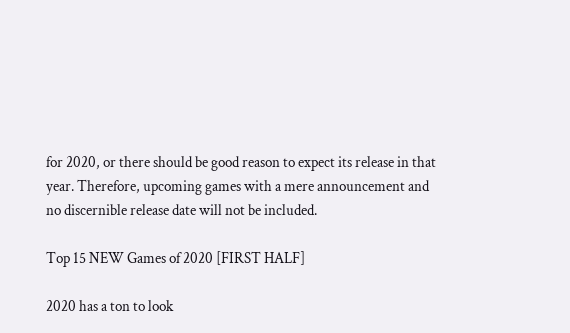for 2020, or there should be good reason to expect its release in that year. Therefore, upcoming games with a mere announcement and no discernible release date will not be included.

Top 15 NEW Games of 2020 [FIRST HALF]

2020 has a ton to look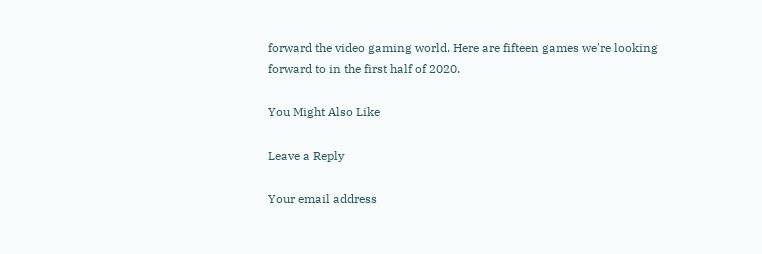forward the video gaming world. Here are fifteen games we're looking forward to in the first half of 2020.

You Might Also Like

Leave a Reply

Your email address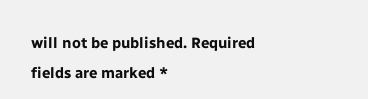will not be published. Required fields are marked *